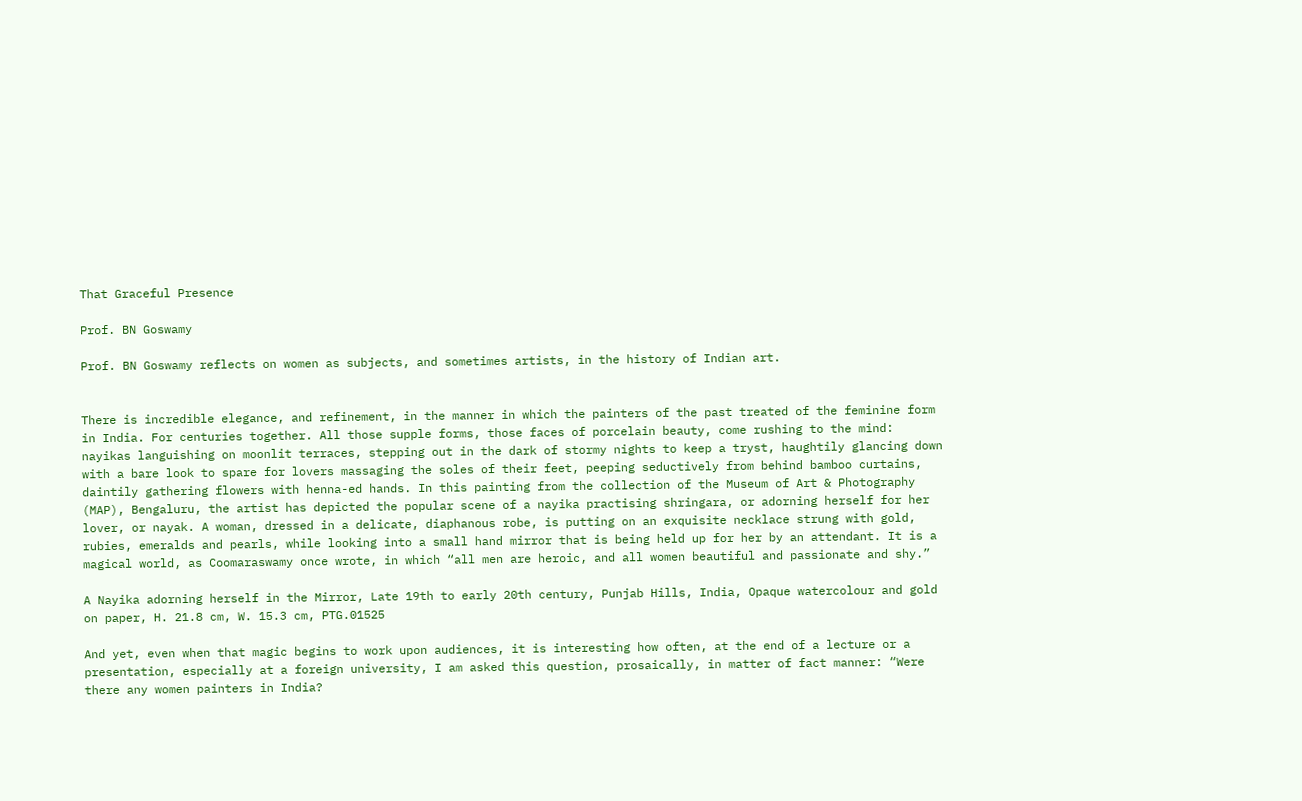That Graceful Presence

Prof. BN Goswamy

Prof. BN Goswamy reflects on women as subjects, and sometimes artists, in the history of Indian art.


There is incredible elegance, and refinement, in the manner in which the painters of the past treated of the feminine form in India. For centuries together. All those supple forms, those faces of porcelain beauty, come rushing to the mind: nayikas languishing on moonlit terraces, stepping out in the dark of stormy nights to keep a tryst, haughtily glancing down with a bare look to spare for lovers massaging the soles of their feet, peeping seductively from behind bamboo curtains, daintily gathering flowers with henna-ed hands. In this painting from the collection of the Museum of Art & Photography (MAP), Bengaluru, the artist has depicted the popular scene of a nayika practising shringara, or adorning herself for her lover, or nayak. A woman, dressed in a delicate, diaphanous robe, is putting on an exquisite necklace strung with gold, rubies, emeralds and pearls, while looking into a small hand mirror that is being held up for her by an attendant. It is a magical world, as Coomaraswamy once wrote, in which “all men are heroic, and all women beautiful and passionate and shy.”

A Nayika adorning herself in the Mirror, Late 19th to early 20th century, Punjab Hills, India, Opaque watercolour and gold on paper, H. 21.8 cm, W. 15.3 cm, PTG.01525

And yet, even when that magic begins to work upon audiences, it is interesting how often, at the end of a lecture or a presentation, especially at a foreign university, I am asked this question, prosaically, in matter of fact manner: “Were there any women painters in India?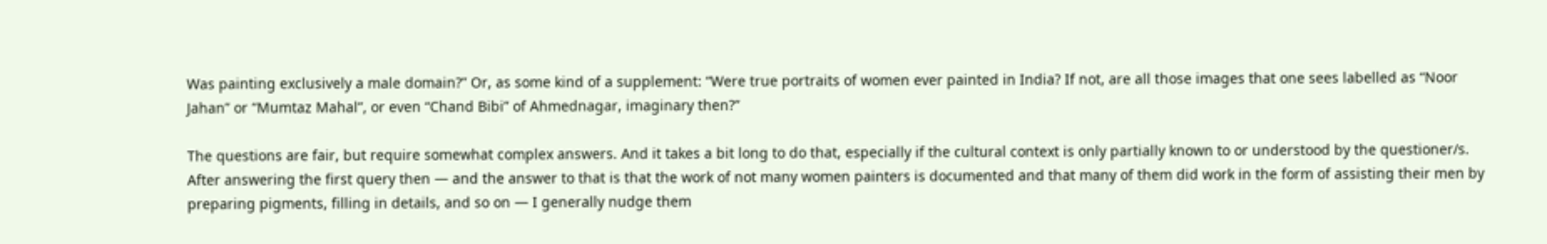Was painting exclusively a male domain?” Or, as some kind of a supplement: “Were true portraits of women ever painted in India? If not, are all those images that one sees labelled as “Noor Jahan” or “Mumtaz Mahal”, or even “Chand Bibi” of Ahmednagar, imaginary then?”

The questions are fair, but require somewhat complex answers. And it takes a bit long to do that, especially if the cultural context is only partially known to or understood by the questioner/s. After answering the first query then — and the answer to that is that the work of not many women painters is documented and that many of them did work in the form of assisting their men by preparing pigments, filling in details, and so on — I generally nudge them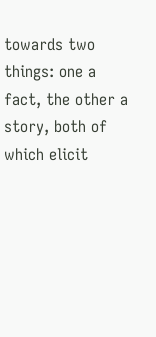towards two things: one a fact, the other a story, both of which elicit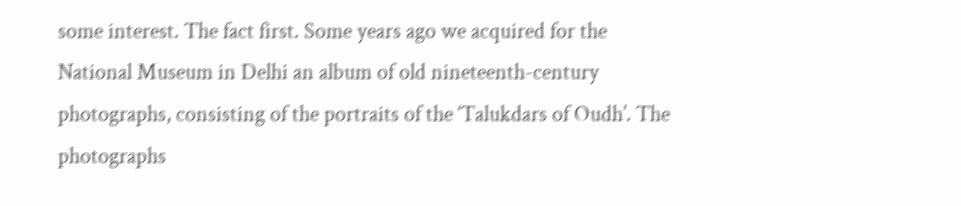some interest. The fact first. Some years ago we acquired for the National Museum in Delhi an album of old nineteenth-century photographs, consisting of the portraits of the ‘Talukdars of Oudh’. The photographs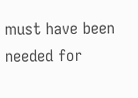must have been needed for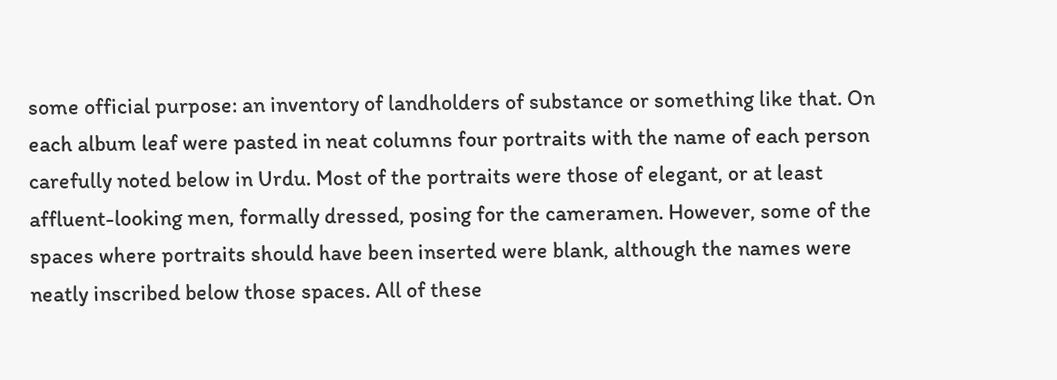some official purpose: an inventory of landholders of substance or something like that. On each album leaf were pasted in neat columns four portraits with the name of each person carefully noted below in Urdu. Most of the portraits were those of elegant, or at least affluent-looking men, formally dressed, posing for the cameramen. However, some of the spaces where portraits should have been inserted were blank, although the names were neatly inscribed below those spaces. All of these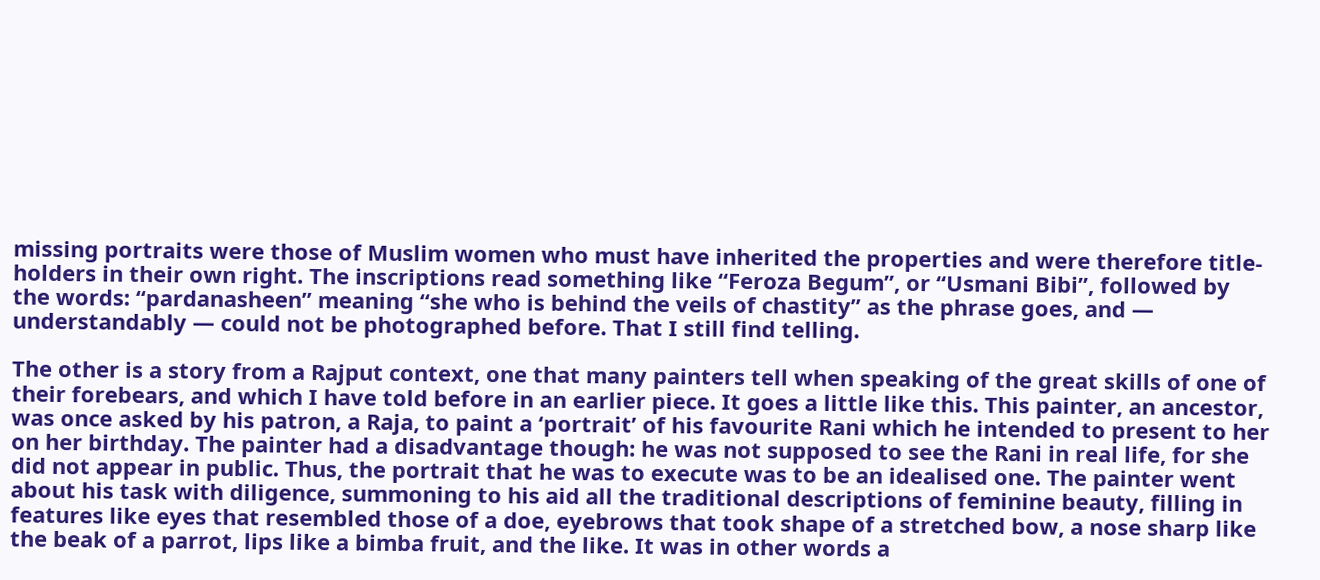missing portraits were those of Muslim women who must have inherited the properties and were therefore title-holders in their own right. The inscriptions read something like “Feroza Begum”, or “Usmani Bibi”, followed by the words: “pardanasheen” meaning “she who is behind the veils of chastity” as the phrase goes, and — understandably — could not be photographed before. That I still find telling.

The other is a story from a Rajput context, one that many painters tell when speaking of the great skills of one of their forebears, and which I have told before in an earlier piece. It goes a little like this. This painter, an ancestor, was once asked by his patron, a Raja, to paint a ‘portrait’ of his favourite Rani which he intended to present to her on her birthday. The painter had a disadvantage though: he was not supposed to see the Rani in real life, for she did not appear in public. Thus, the portrait that he was to execute was to be an idealised one. The painter went about his task with diligence, summoning to his aid all the traditional descriptions of feminine beauty, filling in features like eyes that resembled those of a doe, eyebrows that took shape of a stretched bow, a nose sharp like the beak of a parrot, lips like a bimba fruit, and the like. It was in other words a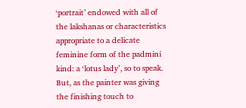‘portrait’ endowed with all of the lakshanas or characteristics appropriate to a delicate feminine form of the padmini kind: a ‘lotus lady’, so to speak. But, as the painter was giving the finishing touch to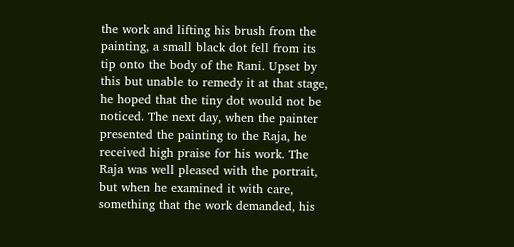the work and lifting his brush from the painting, a small black dot fell from its tip onto the body of the Rani. Upset by this but unable to remedy it at that stage, he hoped that the tiny dot would not be noticed. The next day, when the painter presented the painting to the Raja, he received high praise for his work. The Raja was well pleased with the portrait, but when he examined it with care, something that the work demanded, his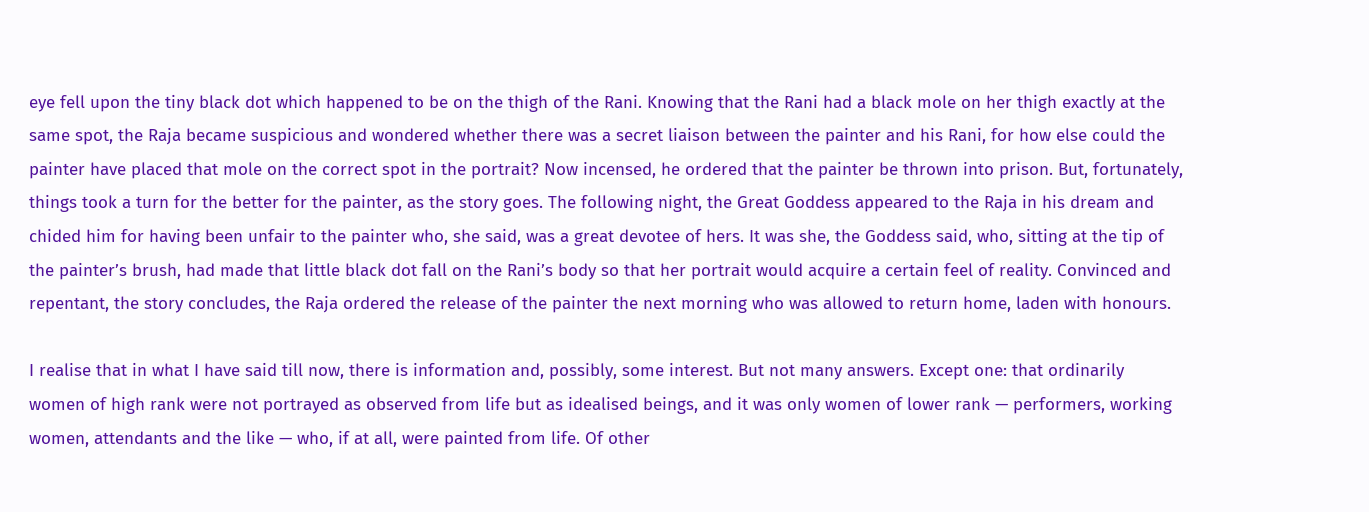eye fell upon the tiny black dot which happened to be on the thigh of the Rani. Knowing that the Rani had a black mole on her thigh exactly at the same spot, the Raja became suspicious and wondered whether there was a secret liaison between the painter and his Rani, for how else could the painter have placed that mole on the correct spot in the portrait? Now incensed, he ordered that the painter be thrown into prison. But, fortunately, things took a turn for the better for the painter, as the story goes. The following night, the Great Goddess appeared to the Raja in his dream and chided him for having been unfair to the painter who, she said, was a great devotee of hers. It was she, the Goddess said, who, sitting at the tip of the painter’s brush, had made that little black dot fall on the Rani’s body so that her portrait would acquire a certain feel of reality. Convinced and repentant, the story concludes, the Raja ordered the release of the painter the next morning who was allowed to return home, laden with honours.

I realise that in what I have said till now, there is information and, possibly, some interest. But not many answers. Except one: that ordinarily women of high rank were not portrayed as observed from life but as idealised beings, and it was only women of lower rank — performers, working women, attendants and the like — who, if at all, were painted from life. Of other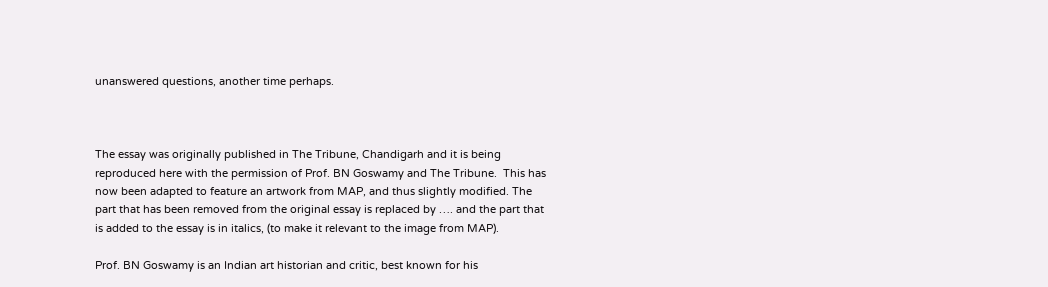unanswered questions, another time perhaps.



The essay was originally published in The Tribune, Chandigarh and it is being reproduced here with the permission of Prof. BN Goswamy and The Tribune.  This has now been adapted to feature an artwork from MAP, and thus slightly modified. The part that has been removed from the original essay is replaced by …. and the part that is added to the essay is in italics, (to make it relevant to the image from MAP).

Prof. BN Goswamy is an Indian art historian and critic, best known for his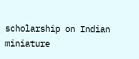scholarship on Indian miniature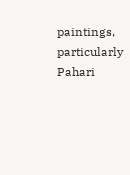paintings, particularly Pahari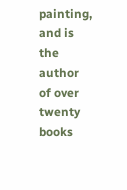painting, and is the author of over twenty books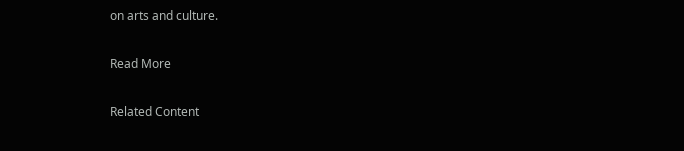on arts and culture.

Read More

Related Content